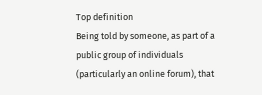Top definition
Being told by someone, as part of a public group of individuals (particularly an online forum), that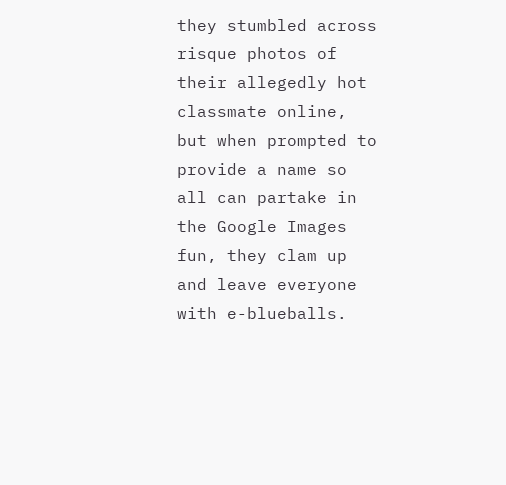they stumbled across risque photos of their allegedly hot classmate online, but when prompted to provide a name so all can partake in the Google Images fun, they clam up and leave everyone with e-blueballs.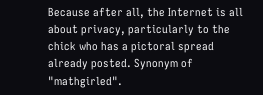Because after all, the Internet is all about privacy, particularly to the chick who has a pictoral spread already posted. Synonym of "mathgirled".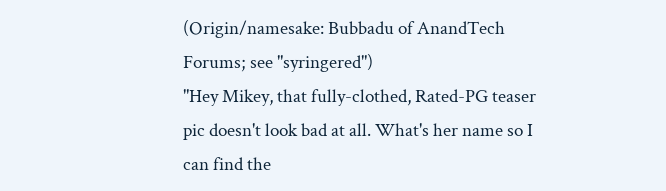(Origin/namesake: Bubbadu of AnandTech Forums; see "syringered")
"Hey Mikey, that fully-clothed, Rated-PG teaser pic doesn't look bad at all. What's her name so I can find the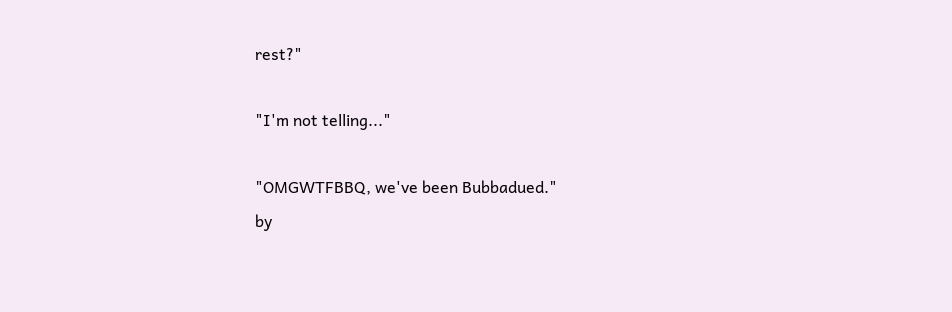rest?"

"I'm not telling..."

"OMGWTFBBQ, we've been Bubbadued."
by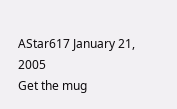AStar617 January 21, 2005
Get the mug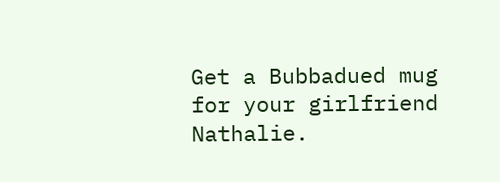Get a Bubbadued mug for your girlfriend Nathalie.